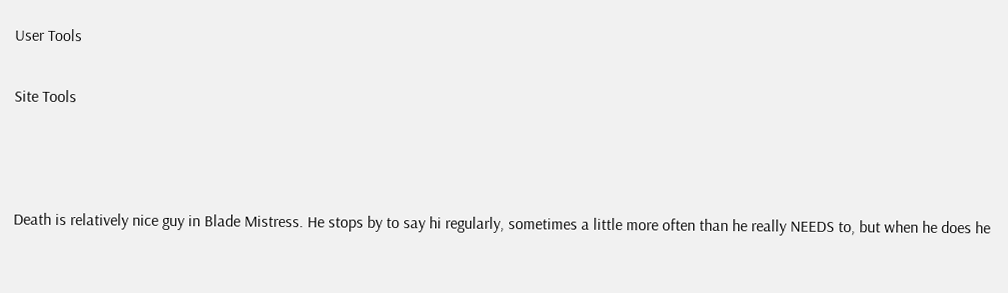User Tools

Site Tools



Death is relatively nice guy in Blade Mistress. He stops by to say hi regularly, sometimes a little more often than he really NEEDS to, but when he does he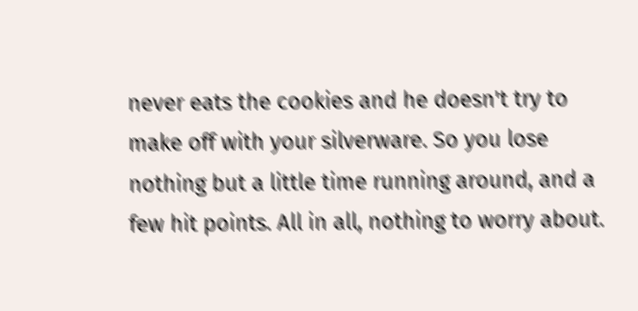never eats the cookies and he doesn't try to make off with your silverware. So you lose nothing but a little time running around, and a few hit points. All in all, nothing to worry about.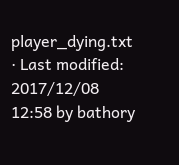player_dying.txt · Last modified: 2017/12/08 12:58 by bathory